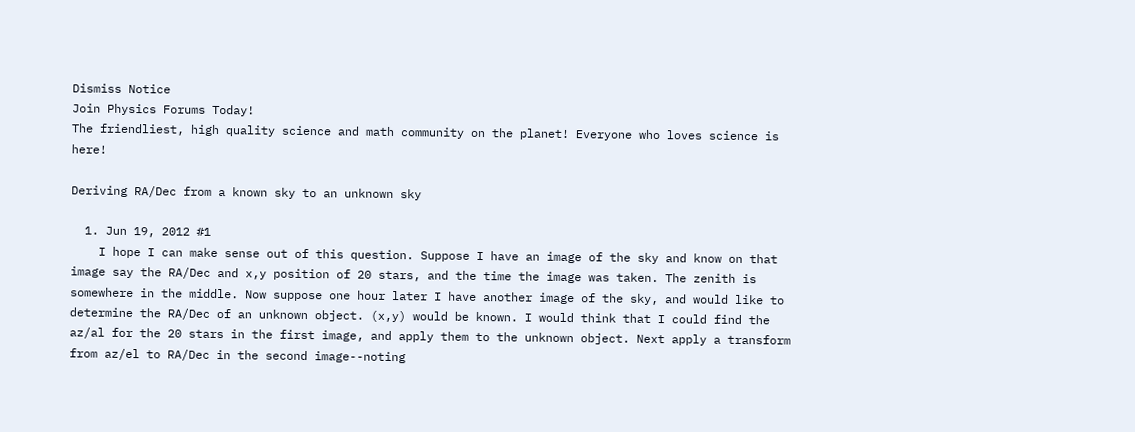Dismiss Notice
Join Physics Forums Today!
The friendliest, high quality science and math community on the planet! Everyone who loves science is here!

Deriving RA/Dec from a known sky to an unknown sky

  1. Jun 19, 2012 #1
    I hope I can make sense out of this question. Suppose I have an image of the sky and know on that image say the RA/Dec and x,y position of 20 stars, and the time the image was taken. The zenith is somewhere in the middle. Now suppose one hour later I have another image of the sky, and would like to determine the RA/Dec of an unknown object. (x,y) would be known. I would think that I could find the az/al for the 20 stars in the first image, and apply them to the unknown object. Next apply a transform from az/el to RA/Dec in the second image--noting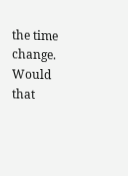the time change. Would that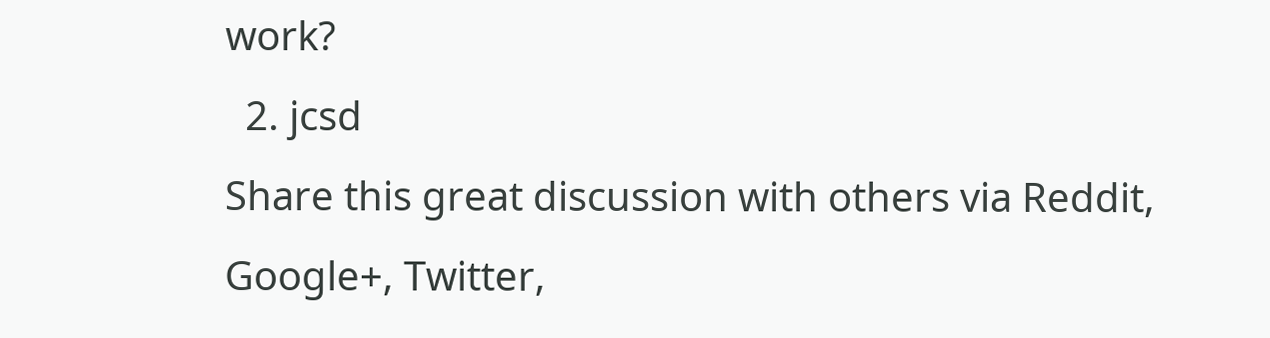work?
  2. jcsd
Share this great discussion with others via Reddit, Google+, Twitter,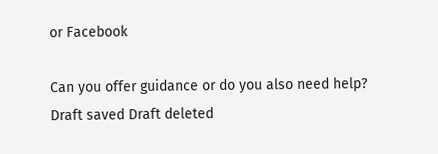or Facebook

Can you offer guidance or do you also need help?
Draft saved Draft deleted